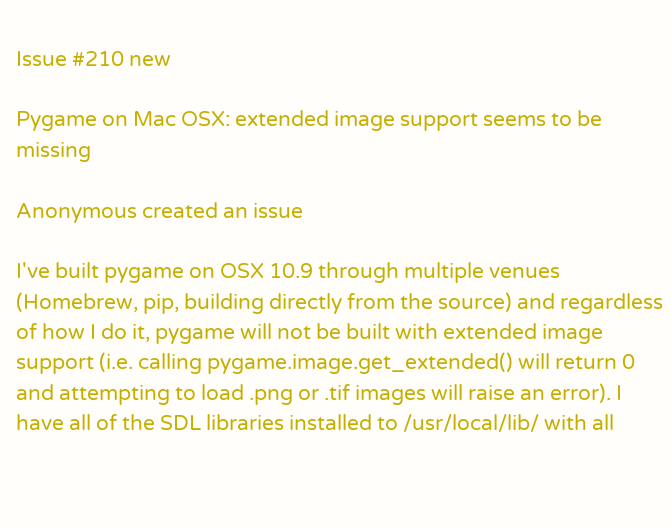Issue #210 new

Pygame on Mac OSX: extended image support seems to be missing

Anonymous created an issue

I've built pygame on OSX 10.9 through multiple venues (Homebrew, pip, building directly from the source) and regardless of how I do it, pygame will not be built with extended image support (i.e. calling pygame.image.get_extended() will return 0 and attempting to load .png or .tif images will raise an error). I have all of the SDL libraries installed to /usr/local/lib/ with all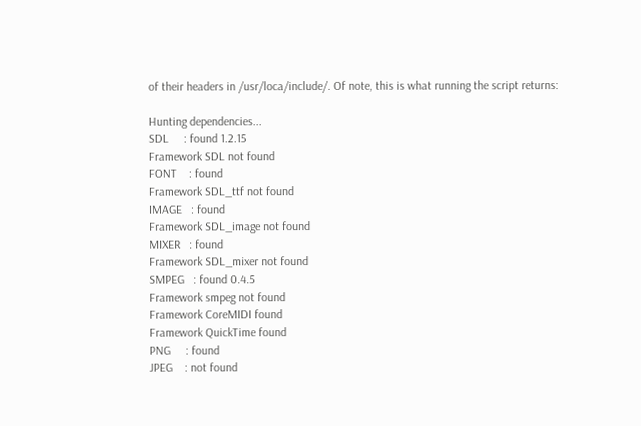of their headers in /usr/loca/include/. Of note, this is what running the script returns:

Hunting dependencies...
SDL     : found 1.2.15
Framework SDL not found
FONT    : found
Framework SDL_ttf not found
IMAGE   : found
Framework SDL_image not found
MIXER   : found
Framework SDL_mixer not found
SMPEG   : found 0.4.5
Framework smpeg not found
Framework CoreMIDI found
Framework QuickTime found
PNG     : found
JPEG    : not found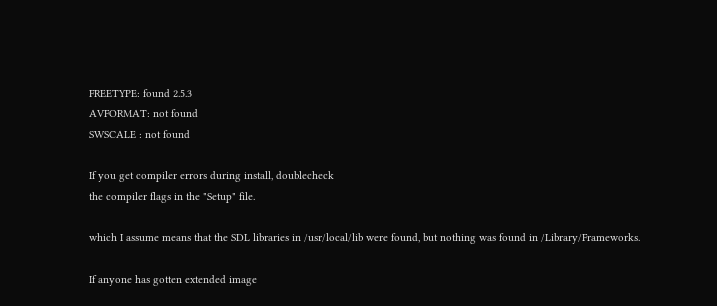FREETYPE: found 2.5.3
AVFORMAT: not found
SWSCALE : not found

If you get compiler errors during install, doublecheck
the compiler flags in the "Setup" file.

which I assume means that the SDL libraries in /usr/local/lib were found, but nothing was found in /Library/Frameworks.

If anyone has gotten extended image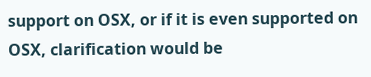support on OSX, or if it is even supported on OSX, clarification would be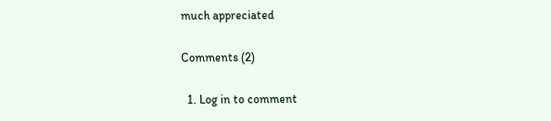much appreciated

Comments (2)

  1. Log in to comment